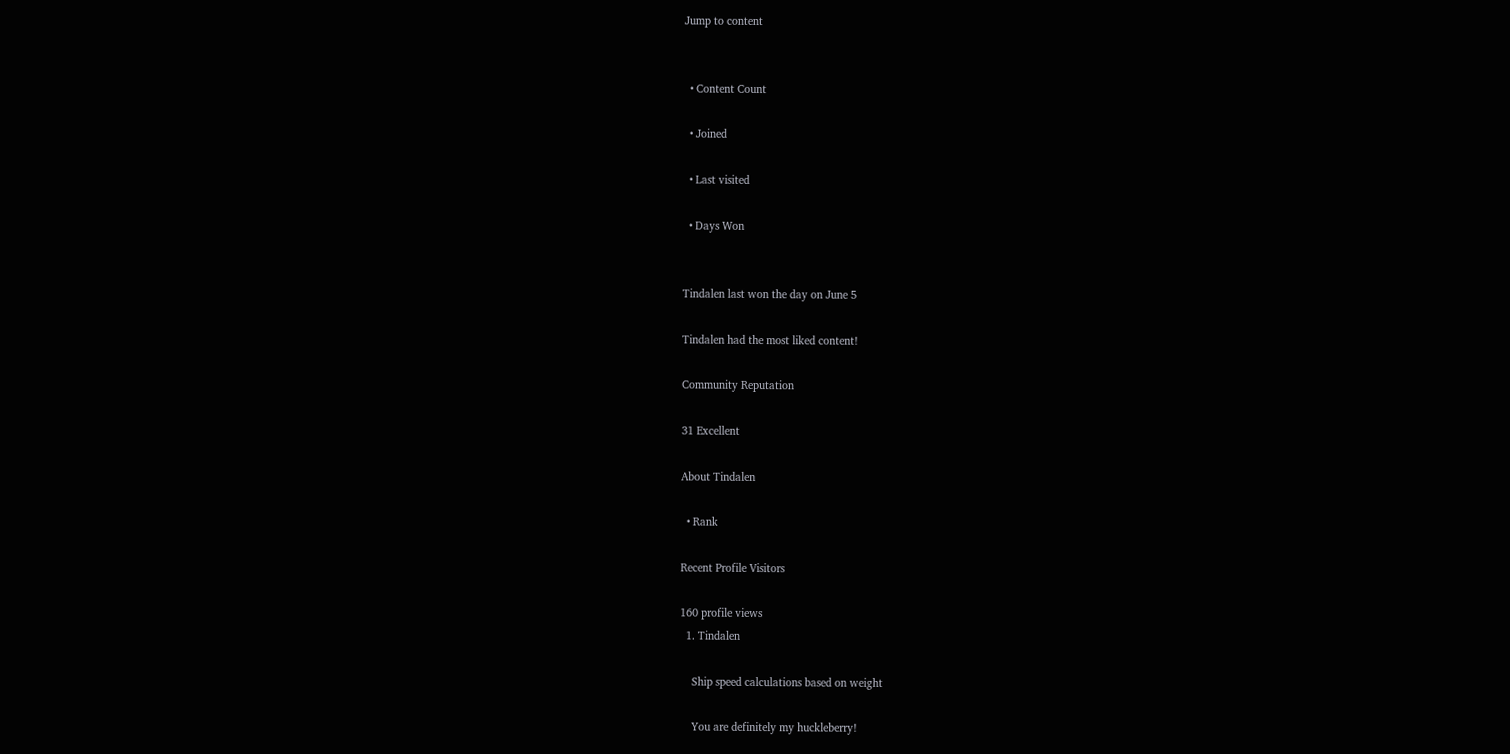Jump to content


  • Content Count

  • Joined

  • Last visited

  • Days Won


Tindalen last won the day on June 5

Tindalen had the most liked content!

Community Reputation

31 Excellent

About Tindalen

  • Rank

Recent Profile Visitors

160 profile views
  1. Tindalen

    Ship speed calculations based on weight

    You are definitely my huckleberry!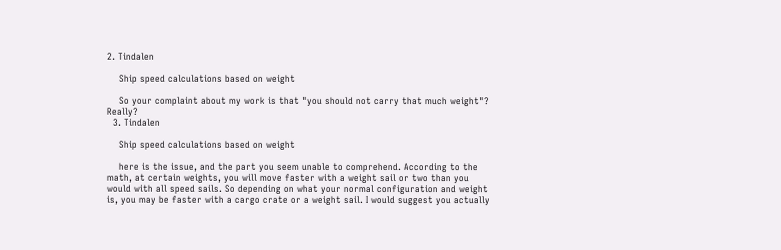2. Tindalen

    Ship speed calculations based on weight

    So your complaint about my work is that "you should not carry that much weight"? Really?
  3. Tindalen

    Ship speed calculations based on weight

    here is the issue, and the part you seem unable to comprehend. According to the math, at certain weights, you will move faster with a weight sail or two than you would with all speed sails. So depending on what your normal configuration and weight is, you may be faster with a cargo crate or a weight sail. I would suggest you actually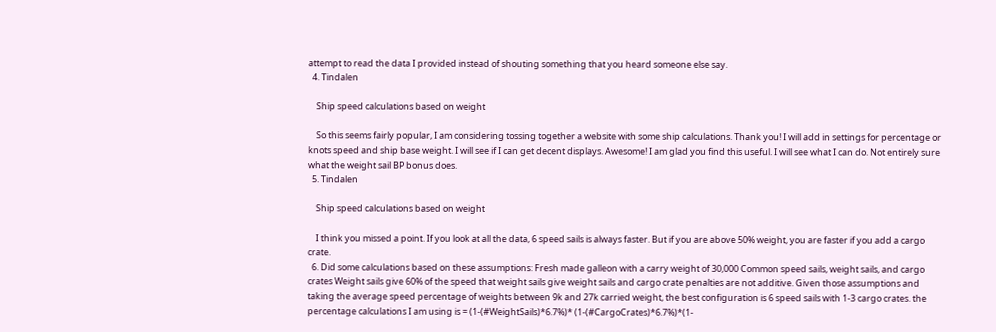attempt to read the data I provided instead of shouting something that you heard someone else say.
  4. Tindalen

    Ship speed calculations based on weight

    So this seems fairly popular, I am considering tossing together a website with some ship calculations. Thank you! I will add in settings for percentage or knots speed and ship base weight. I will see if I can get decent displays. Awesome! I am glad you find this useful. I will see what I can do. Not entirely sure what the weight sail BP bonus does.
  5. Tindalen

    Ship speed calculations based on weight

    I think you missed a point. If you look at all the data, 6 speed sails is always faster. But if you are above 50% weight, you are faster if you add a cargo crate.
  6. Did some calculations based on these assumptions: Fresh made galleon with a carry weight of 30,000 Common speed sails, weight sails, and cargo crates Weight sails give 60% of the speed that weight sails give weight sails and cargo crate penalties are not additive. Given those assumptions and taking the average speed percentage of weights between 9k and 27k carried weight, the best configuration is 6 speed sails with 1-3 cargo crates. the percentage calculations I am using is = (1-(#WeightSails)*6.7%)* (1-(#CargoCrates)*6.7%)*(1-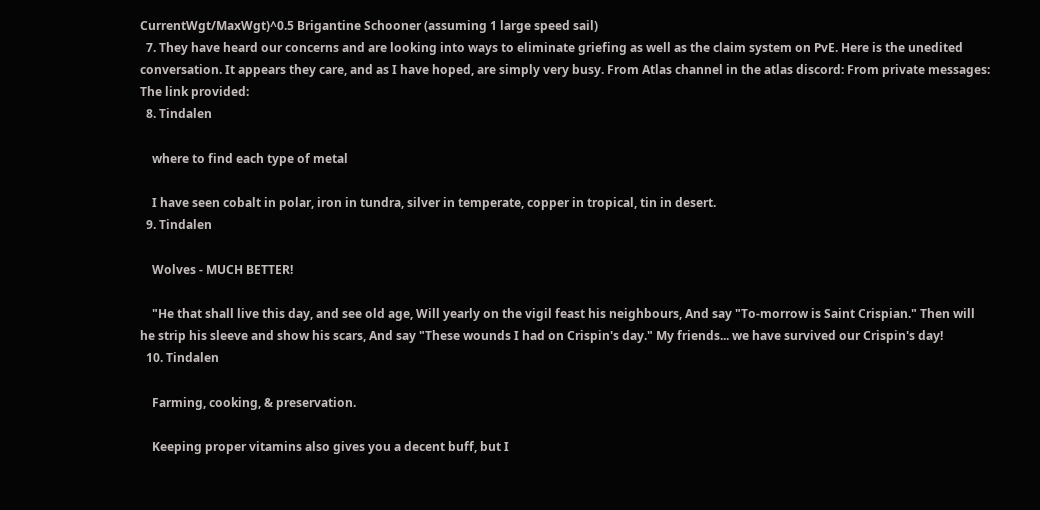CurrentWgt/MaxWgt)^0.5 Brigantine Schooner (assuming 1 large speed sail)
  7. They have heard our concerns and are looking into ways to eliminate griefing as well as the claim system on PvE. Here is the unedited conversation. It appears they care, and as I have hoped, are simply very busy. From Atlas channel in the atlas discord: From private messages: The link provided:
  8. Tindalen

    where to find each type of metal

    I have seen cobalt in polar, iron in tundra, silver in temperate, copper in tropical, tin in desert.
  9. Tindalen

    Wolves - MUCH BETTER!

    "He that shall live this day, and see old age, Will yearly on the vigil feast his neighbours, And say "To-morrow is Saint Crispian." Then will he strip his sleeve and show his scars, And say "These wounds I had on Crispin's day." My friends... we have survived our Crispin's day!
  10. Tindalen

    Farming, cooking, & preservation.

    Keeping proper vitamins also gives you a decent buff, but I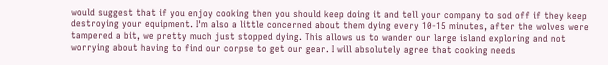would suggest that if you enjoy cooking then you should keep doing it and tell your company to sod off if they keep destroying your equipment. I'm also a little concerned about them dying every 10-15 minutes, after the wolves were tampered a bit, we pretty much just stopped dying. This allows us to wander our large island exploring and not worrying about having to find our corpse to get our gear. I will absolutely agree that cooking needs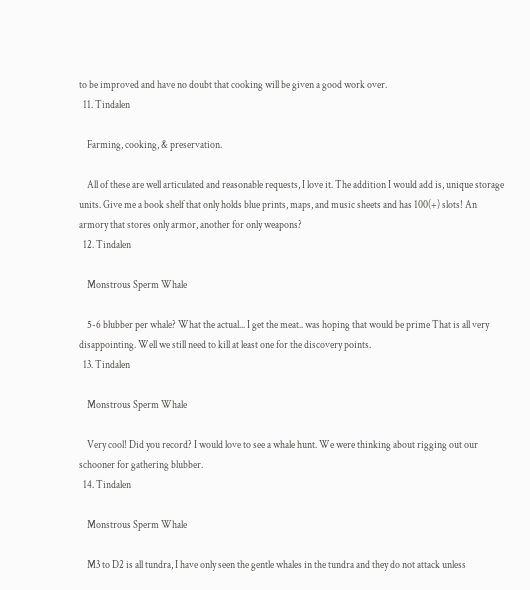to be improved and have no doubt that cooking will be given a good work over.
  11. Tindalen

    Farming, cooking, & preservation.

    All of these are well articulated and reasonable requests, I love it. The addition I would add is, unique storage units. Give me a book shelf that only holds blue prints, maps, and music sheets and has 100(+) slots! An armory that stores only armor, another for only weapons?
  12. Tindalen

    Monstrous Sperm Whale

    5-6 blubber per whale? What the actual... I get the meat.. was hoping that would be prime That is all very disappointing. Well we still need to kill at least one for the discovery points.
  13. Tindalen

    Monstrous Sperm Whale

    Very cool! Did you record? I would love to see a whale hunt. We were thinking about rigging out our schooner for gathering blubber.
  14. Tindalen

    Monstrous Sperm Whale

    M3 to D2 is all tundra, I have only seen the gentle whales in the tundra and they do not attack unless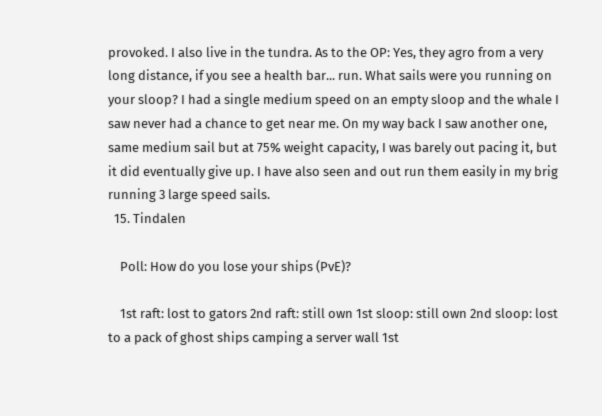provoked. I also live in the tundra. As to the OP: Yes, they agro from a very long distance, if you see a health bar... run. What sails were you running on your sloop? I had a single medium speed on an empty sloop and the whale I saw never had a chance to get near me. On my way back I saw another one, same medium sail but at 75% weight capacity, I was barely out pacing it, but it did eventually give up. I have also seen and out run them easily in my brig running 3 large speed sails.
  15. Tindalen

    Poll: How do you lose your ships (PvE)?

    1st raft: lost to gators 2nd raft: still own 1st sloop: still own 2nd sloop: lost to a pack of ghost ships camping a server wall 1st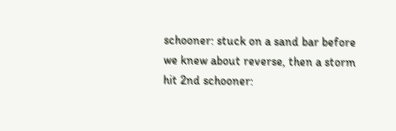schooner: stuck on a sand bar before we knew about reverse, then a storm hit 2nd schooner: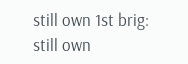still own 1st brig: still own